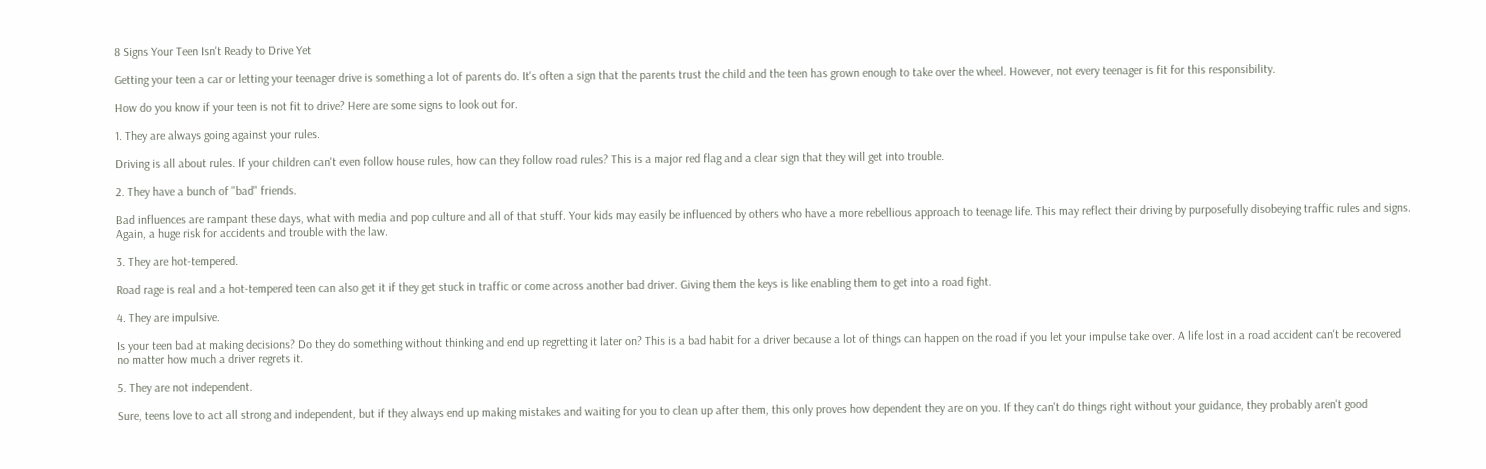8 Signs Your Teen Isn't Ready to Drive Yet

Getting your teen a car or letting your teenager drive is something a lot of parents do. It's often a sign that the parents trust the child and the teen has grown enough to take over the wheel. However, not every teenager is fit for this responsibility.

How do you know if your teen is not fit to drive? Here are some signs to look out for.

1. They are always going against your rules.

Driving is all about rules. If your children can't even follow house rules, how can they follow road rules? This is a major red flag and a clear sign that they will get into trouble.

2. They have a bunch of "bad" friends.

Bad influences are rampant these days, what with media and pop culture and all of that stuff. Your kids may easily be influenced by others who have a more rebellious approach to teenage life. This may reflect their driving by purposefully disobeying traffic rules and signs. Again, a huge risk for accidents and trouble with the law.

3. They are hot-tempered.

Road rage is real and a hot-tempered teen can also get it if they get stuck in traffic or come across another bad driver. Giving them the keys is like enabling them to get into a road fight.

4. They are impulsive.

Is your teen bad at making decisions? Do they do something without thinking and end up regretting it later on? This is a bad habit for a driver because a lot of things can happen on the road if you let your impulse take over. A life lost in a road accident can't be recovered no matter how much a driver regrets it.

5. They are not independent.

Sure, teens love to act all strong and independent, but if they always end up making mistakes and waiting for you to clean up after them, this only proves how dependent they are on you. If they can't do things right without your guidance, they probably aren't good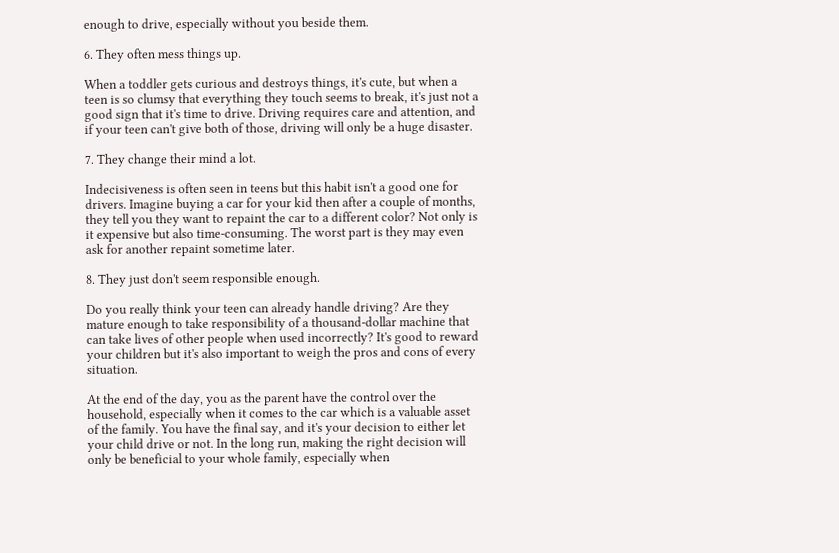enough to drive, especially without you beside them.

6. They often mess things up.

When a toddler gets curious and destroys things, it's cute, but when a teen is so clumsy that everything they touch seems to break, it's just not a good sign that it's time to drive. Driving requires care and attention, and if your teen can't give both of those, driving will only be a huge disaster.

7. They change their mind a lot.

Indecisiveness is often seen in teens but this habit isn't a good one for drivers. Imagine buying a car for your kid then after a couple of months, they tell you they want to repaint the car to a different color? Not only is it expensive but also time-consuming. The worst part is they may even ask for another repaint sometime later.

8. They just don't seem responsible enough.

Do you really think your teen can already handle driving? Are they mature enough to take responsibility of a thousand-dollar machine that can take lives of other people when used incorrectly? It's good to reward your children but it's also important to weigh the pros and cons of every situation.

At the end of the day, you as the parent have the control over the household, especially when it comes to the car which is a valuable asset of the family. You have the final say, and it's your decision to either let your child drive or not. In the long run, making the right decision will only be beneficial to your whole family, especially when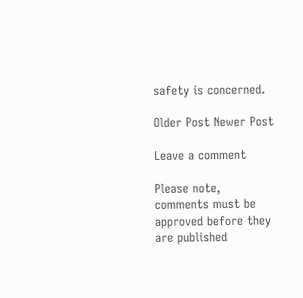safety is concerned.

Older Post Newer Post

Leave a comment

Please note, comments must be approved before they are published